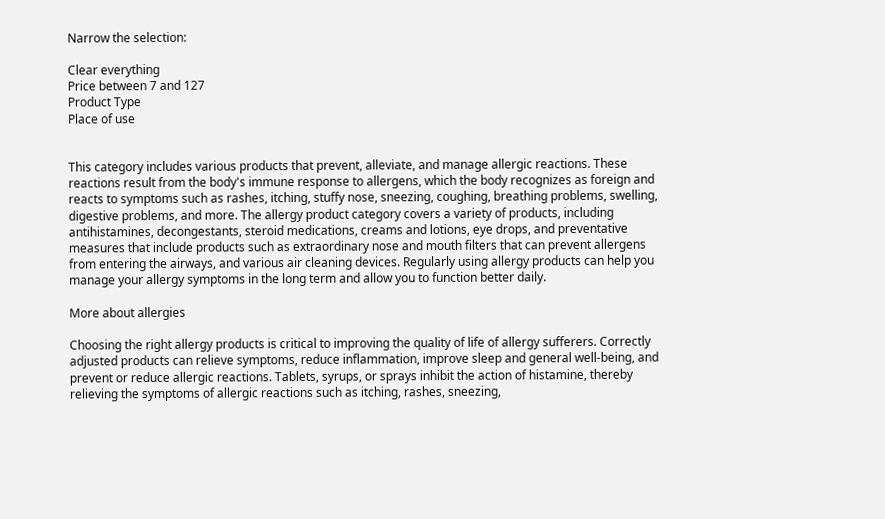Narrow the selection:

Clear everything
Price between 7 and 127
Product Type
Place of use


This category includes various products that prevent, alleviate, and manage allergic reactions. These reactions result from the body's immune response to allergens, which the body recognizes as foreign and reacts to symptoms such as rashes, itching, stuffy nose, sneezing, coughing, breathing problems, swelling, digestive problems, and more. The allergy product category covers a variety of products, including antihistamines, decongestants, steroid medications, creams and lotions, eye drops, and preventative measures that include products such as extraordinary nose and mouth filters that can prevent allergens from entering the airways, and various air cleaning devices. Regularly using allergy products can help you manage your allergy symptoms in the long term and allow you to function better daily.

More about allergies

Choosing the right allergy products is critical to improving the quality of life of allergy sufferers. Correctly adjusted products can relieve symptoms, reduce inflammation, improve sleep and general well-being, and prevent or reduce allergic reactions. Tablets, syrups, or sprays inhibit the action of histamine, thereby relieving the symptoms of allergic reactions such as itching, rashes, sneezing,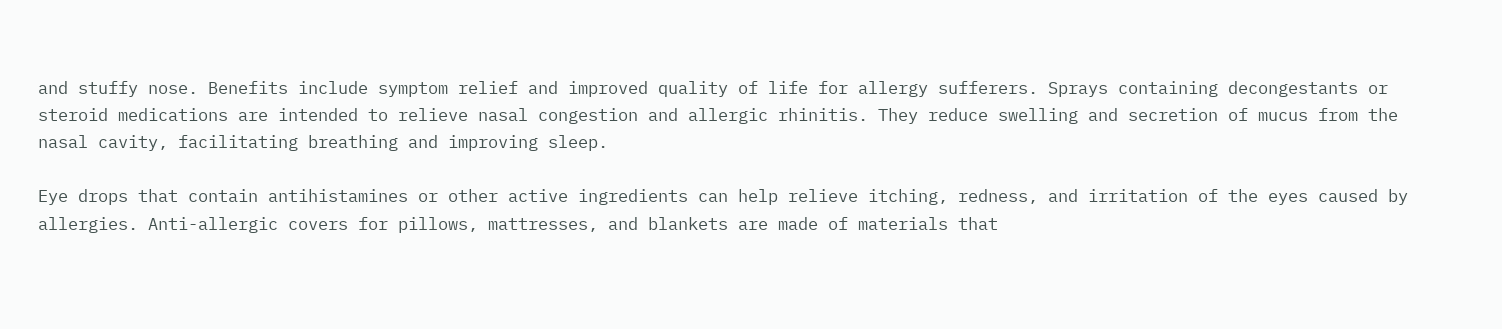and stuffy nose. Benefits include symptom relief and improved quality of life for allergy sufferers. Sprays containing decongestants or steroid medications are intended to relieve nasal congestion and allergic rhinitis. They reduce swelling and secretion of mucus from the nasal cavity, facilitating breathing and improving sleep.

Eye drops that contain antihistamines or other active ingredients can help relieve itching, redness, and irritation of the eyes caused by allergies. Anti-allergic covers for pillows, mattresses, and blankets are made of materials that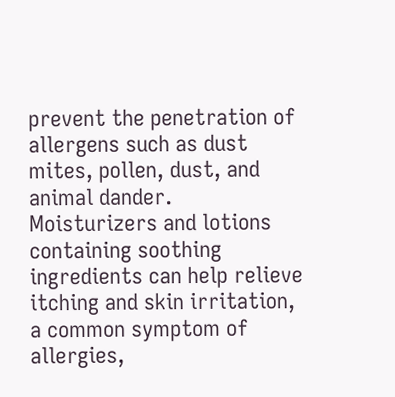prevent the penetration of allergens such as dust mites, pollen, dust, and animal dander. Moisturizers and lotions containing soothing ingredients can help relieve itching and skin irritation, a common symptom of allergies,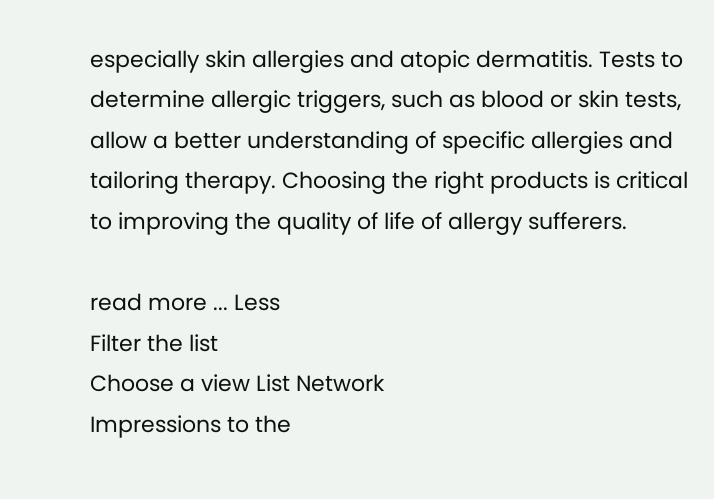especially skin allergies and atopic dermatitis. Tests to determine allergic triggers, such as blood or skin tests, allow a better understanding of specific allergies and tailoring therapy. Choosing the right products is critical to improving the quality of life of allergy sufferers.

read more ... Less
Filter the list
Choose a view List Network
Impressions to the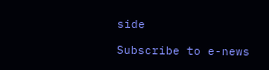side

Subscribe to e-news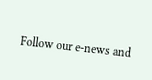Follow our e-news and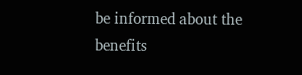be informed about the benefits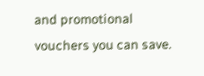and promotional vouchers you can save.